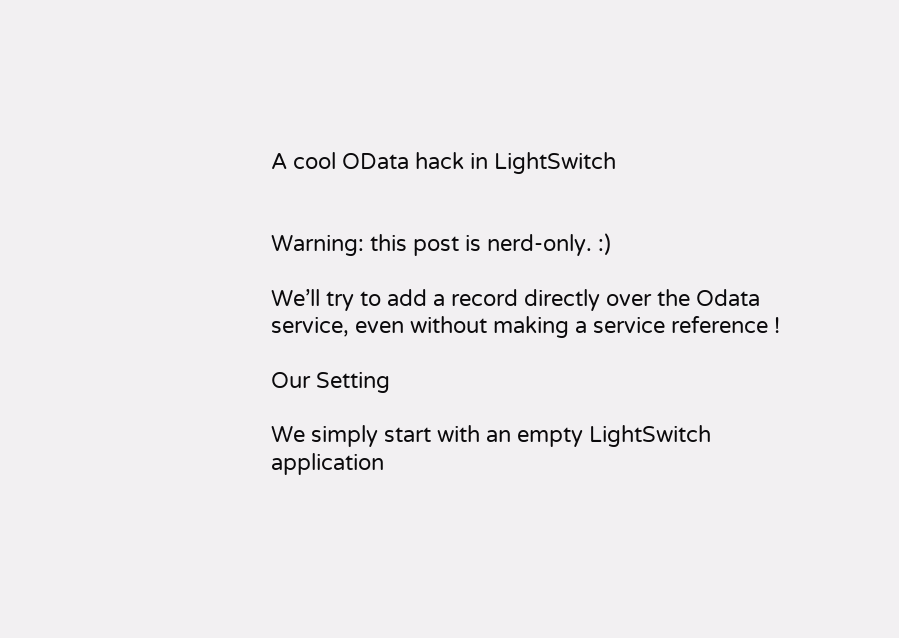A cool OData hack in LightSwitch


Warning: this post is nerd-only. :)

We’ll try to add a record directly over the Odata service, even without making a service reference !

Our Setting

We simply start with an empty LightSwitch application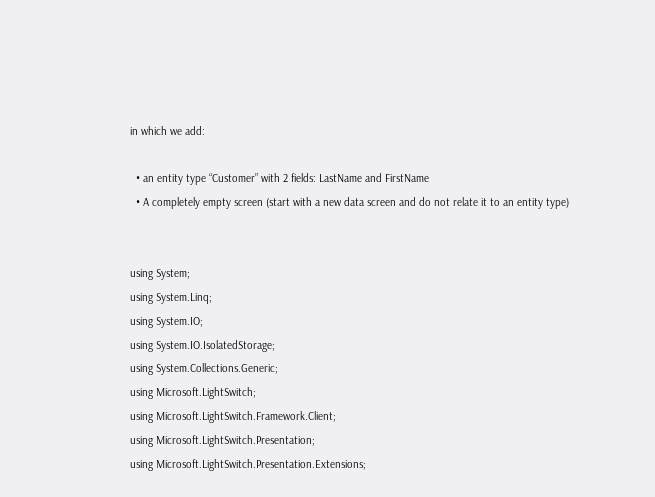in which we add:

  • an entity type “Customer” with 2 fields: LastName and FirstName
  • A completely empty screen (start with a new data screen and do not relate it to an entity type)


using System;
using System.Linq;
using System.IO;
using System.IO.IsolatedStorage;
using System.Collections.Generic;
using Microsoft.LightSwitch;
using Microsoft.LightSwitch.Framework.Client;
using Microsoft.LightSwitch.Presentation;
using Microsoft.LightSwitch.Presentation.Extensions;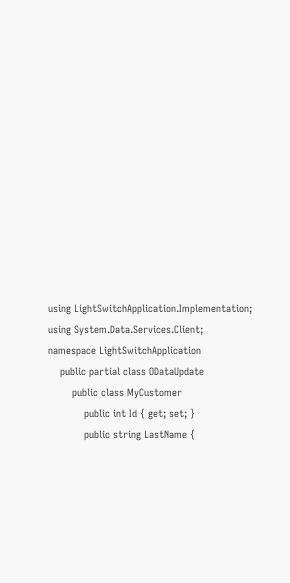using LightSwitchApplication.Implementation;
using System.Data.Services.Client;
namespace LightSwitchApplication
    public partial class ODataUpdate
        public class MyCustomer
            public int Id { get; set; }
            public string LastName {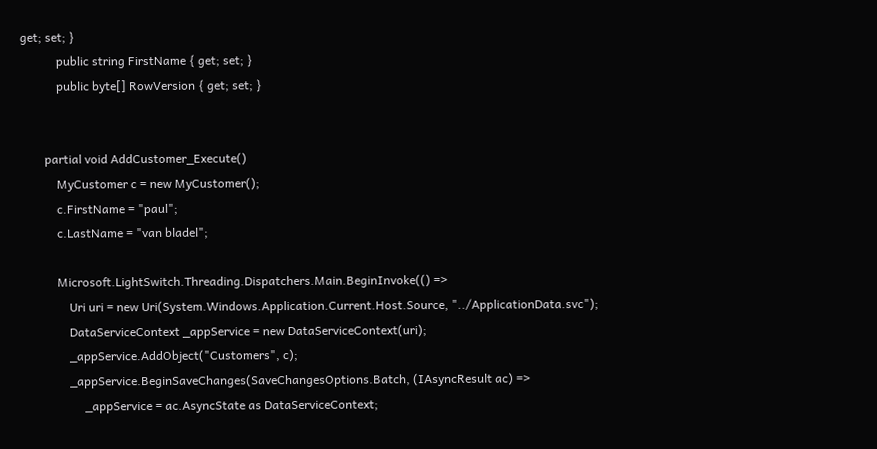get; set; }
            public string FirstName { get; set; }
            public byte[] RowVersion { get; set; }


        partial void AddCustomer_Execute()
            MyCustomer c = new MyCustomer();
            c.FirstName = "paul";
            c.LastName = "van bladel";

            Microsoft.LightSwitch.Threading.Dispatchers.Main.BeginInvoke(() =>
                Uri uri = new Uri(System.Windows.Application.Current.Host.Source, "../ApplicationData.svc");
                DataServiceContext _appService = new DataServiceContext(uri);
                _appService.AddObject("Customers", c);
                _appService.BeginSaveChanges(SaveChangesOptions.Batch, (IAsyncResult ac) =>
                     _appService = ac.AsyncState as DataServiceContext;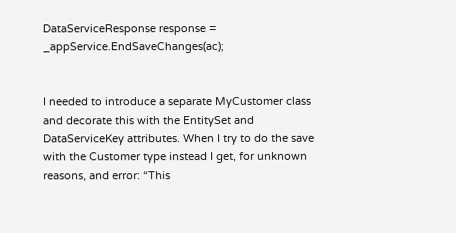DataServiceResponse response = _appService.EndSaveChanges(ac);


I needed to introduce a separate MyCustomer class and decorate this with the EntitySet and DataServiceKey attributes. When I try to do the save with the Customer type instead I get, for unknown reasons, and error: “This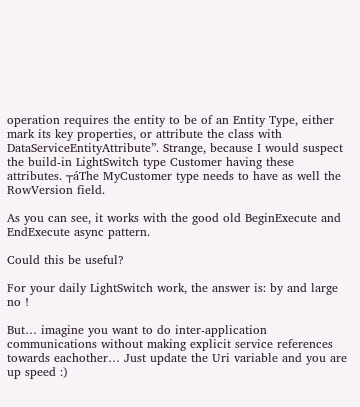operation requires the entity to be of an Entity Type, either mark its key properties, or attribute the class with DataServiceEntityAttribute”. Strange, because I would suspect the build-in LightSwitch type Customer having these attributes. ┬áThe MyCustomer type needs to have as well the RowVersion field.

As you can see, it works with the good old BeginExecute and EndExecute async pattern.

Could this be useful?

For your daily LightSwitch work, the answer is: by and large no !

But… imagine you want to do inter-application communications without making explicit service references towards eachother… Just update the Uri variable and you are up speed :)